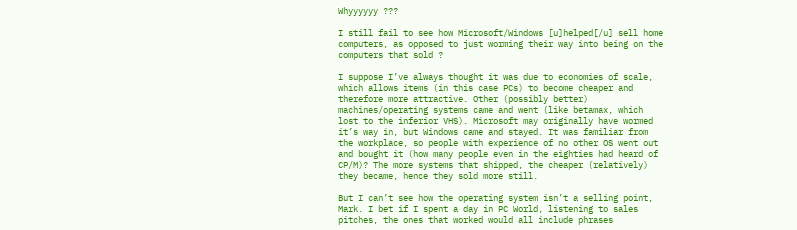Whyyyyyy ???

I still fail to see how Microsoft/Windows [u]helped[/u] sell home computers, as opposed to just worming their way into being on the computers that sold ?

I suppose I’ve always thought it was due to economies of scale, which allows items (in this case PCs) to become cheaper and therefore more attractive. Other (possibly better) machines/operating systems came and went (like betamax, which lost to the inferior VHS). Microsoft may originally have wormed it’s way in, but Windows came and stayed. It was familiar from the workplace, so people with experience of no other OS went out and bought it (how many people even in the eighties had heard of CP/M)? The more systems that shipped, the cheaper (relatively) they became, hence they sold more still.

But I can’t see how the operating system isn’t a selling point, Mark. I bet if I spent a day in PC World, listening to sales pitches, the ones that worked would all include phrases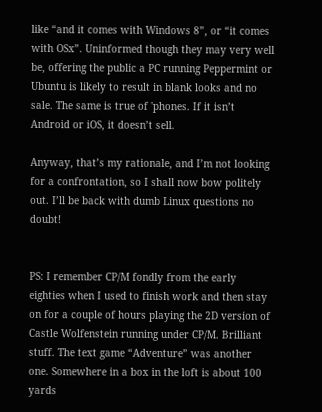like “and it comes with Windows 8”, or “it comes with OSx”. Uninformed though they may very well be, offering the public a PC running Peppermint or Ubuntu is likely to result in blank looks and no sale. The same is true of 'phones. If it isn’t Android or iOS, it doesn’t sell.

Anyway, that’s my rationale, and I’m not looking for a confrontation, so I shall now bow politely out. I’ll be back with dumb Linux questions no doubt!


PS: I remember CP/M fondly from the early eighties when I used to finish work and then stay on for a couple of hours playing the 2D version of Castle Wolfenstein running under CP/M. Brilliant stuff. The text game “Adventure” was another one. Somewhere in a box in the loft is about 100 yards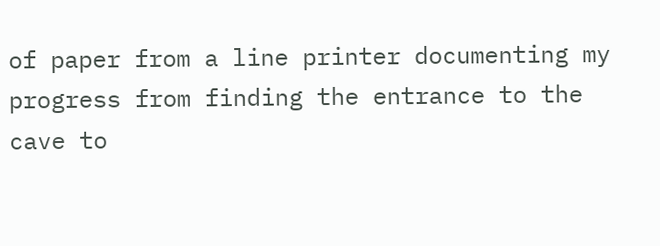of paper from a line printer documenting my progress from finding the entrance to the cave to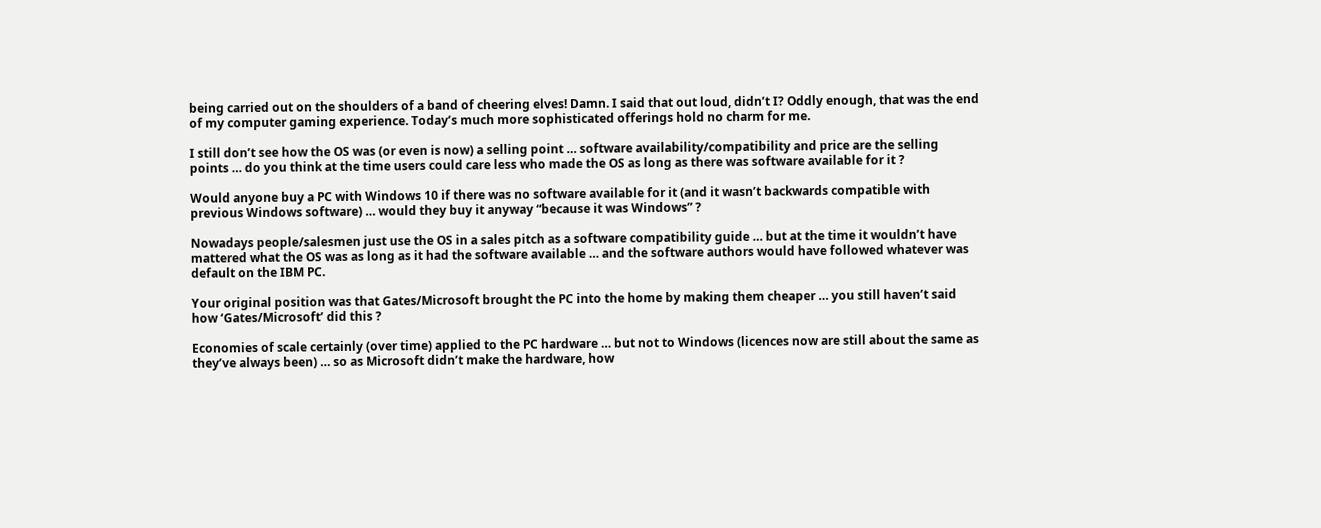being carried out on the shoulders of a band of cheering elves! Damn. I said that out loud, didn’t I? Oddly enough, that was the end of my computer gaming experience. Today’s much more sophisticated offerings hold no charm for me.

I still don’t see how the OS was (or even is now) a selling point … software availability/compatibility and price are the selling points … do you think at the time users could care less who made the OS as long as there was software available for it ?

Would anyone buy a PC with Windows 10 if there was no software available for it (and it wasn’t backwards compatible with previous Windows software) … would they buy it anyway “because it was Windows” ?

Nowadays people/salesmen just use the OS in a sales pitch as a software compatibility guide … but at the time it wouldn’t have mattered what the OS was as long as it had the software available … and the software authors would have followed whatever was default on the IBM PC.

Your original position was that Gates/Microsoft brought the PC into the home by making them cheaper … you still haven’t said how ‘Gates/Microsoft’ did this ?

Economies of scale certainly (over time) applied to the PC hardware … but not to Windows (licences now are still about the same as they’ve always been) … so as Microsoft didn’t make the hardware, how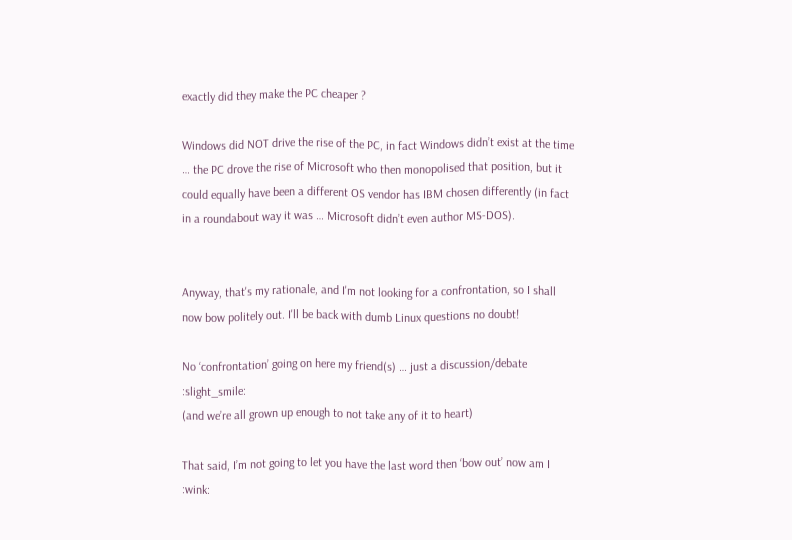exactly did they make the PC cheaper ?

Windows did NOT drive the rise of the PC, in fact Windows didn’t exist at the time … the PC drove the rise of Microsoft who then monopolised that position, but it could equally have been a different OS vendor has IBM chosen differently (in fact in a roundabout way it was … Microsoft didn’t even author MS-DOS).


Anyway, that's my rationale, and I'm not looking for a confrontation, so I shall now bow politely out. I'll be back with dumb Linux questions no doubt!

No ‘confrontation’ going on here my friend(s) … just a discussion/debate :slight_smile:
(and we’re all grown up enough to not take any of it to heart)

That said, I’m not going to let you have the last word then ‘bow out’ now am I :wink: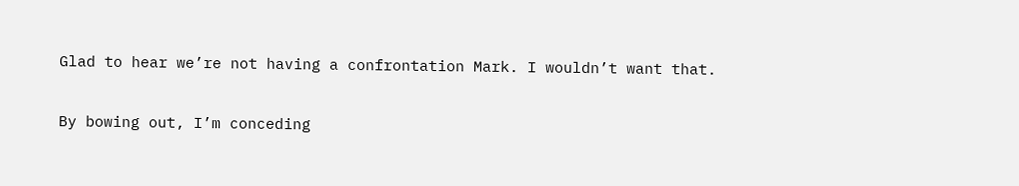Glad to hear we’re not having a confrontation Mark. I wouldn’t want that.

By bowing out, I’m conceding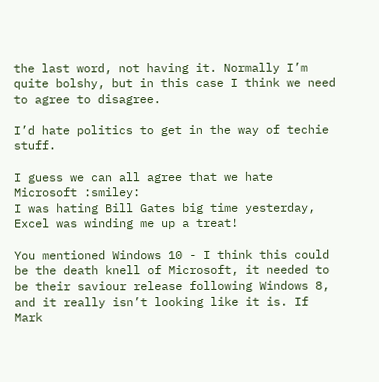the last word, not having it. Normally I’m quite bolshy, but in this case I think we need to agree to disagree.

I’d hate politics to get in the way of techie stuff.

I guess we can all agree that we hate Microsoft :smiley:
I was hating Bill Gates big time yesterday, Excel was winding me up a treat!

You mentioned Windows 10 - I think this could be the death knell of Microsoft, it needed to be their saviour release following Windows 8, and it really isn’t looking like it is. If Mark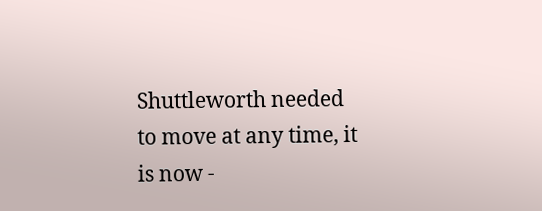Shuttleworth needed to move at any time, it is now -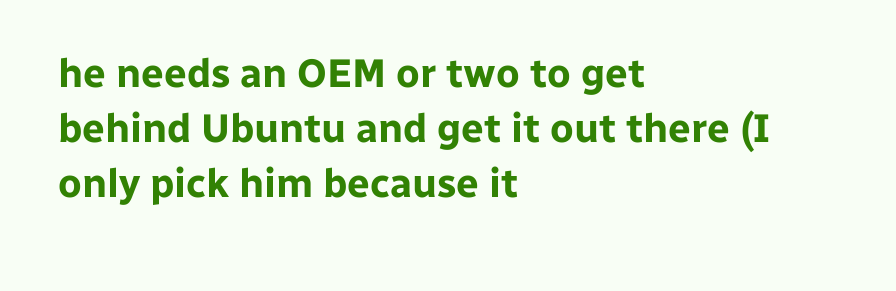he needs an OEM or two to get behind Ubuntu and get it out there (I only pick him because it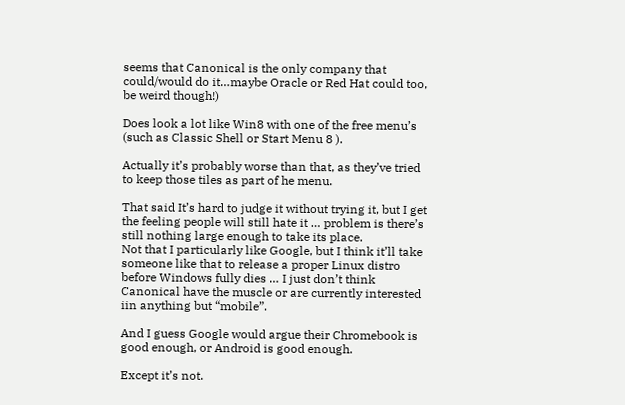seems that Canonical is the only company that could/would do it…maybe Oracle or Red Hat could too, be weird though!)

Does look a lot like Win8 with one of the free menu’s (such as Classic Shell or Start Menu 8 ).

Actually it’s probably worse than that, as they’ve tried to keep those tiles as part of he menu.

That said It’s hard to judge it without trying it, but I get the feeling people will still hate it … problem is there’s still nothing large enough to take its place.
Not that I particularly like Google, but I think it’ll take someone like that to release a proper Linux distro before Windows fully dies … I just don’t think Canonical have the muscle or are currently interested iin anything but “mobile”.

And I guess Google would argue their Chromebook is good enough, or Android is good enough.

Except it’s not.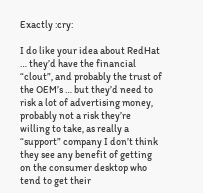Exactly :cry:

I do like your idea about RedHat … they’d have the financial “clout”, and probably the trust of the OEM’s … but they’d need to risk a lot of advertising money, probably not a risk they’re willing to take, as really a “support” company I don’t think they see any benefit of getting on the consumer desktop who tend to get their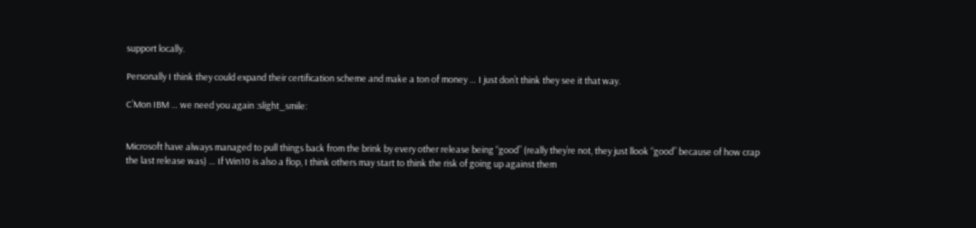support locally.

Personally I think they could expand their certification scheme and make a ton of money … I just don’t think they see it that way.

C’Mon IBM … we need you again :slight_smile:


Microsoft have always managed to pull things back from the brink by every other release being “good” (really they’re not, they just llook “good” because of how crap the last release was) … If Win10 is also a flop, I think others may start to think the risk of going up against them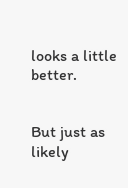looks a little better.


But just as likely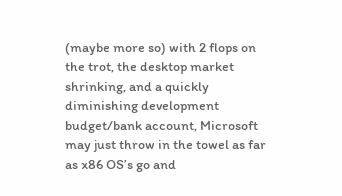(maybe more so) with 2 flops on the trot, the desktop market shrinking, and a quickly diminishing development budget/bank account, Microsoft may just throw in the towel as far as x86 OS’s go and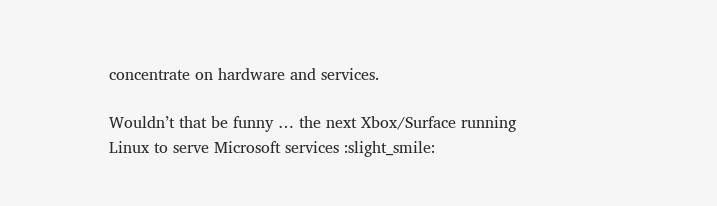concentrate on hardware and services.

Wouldn’t that be funny … the next Xbox/Surface running Linux to serve Microsoft services :slight_smile: